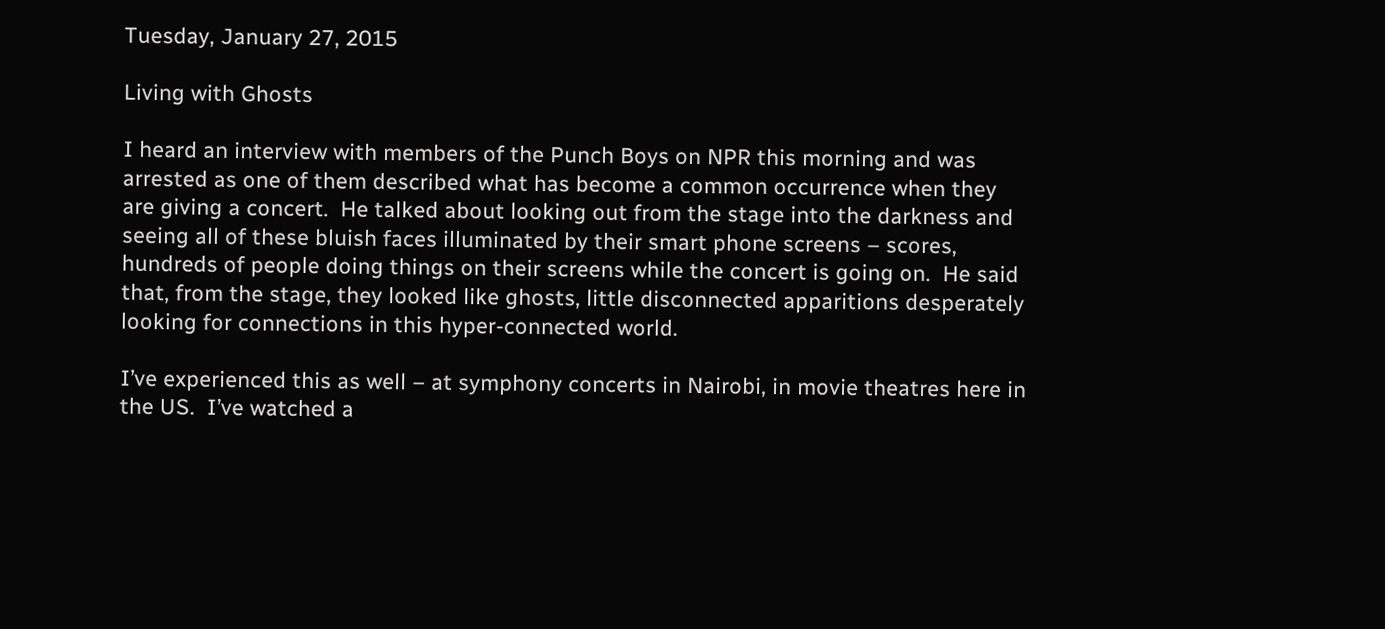Tuesday, January 27, 2015

Living with Ghosts

I heard an interview with members of the Punch Boys on NPR this morning and was arrested as one of them described what has become a common occurrence when they are giving a concert.  He talked about looking out from the stage into the darkness and seeing all of these bluish faces illuminated by their smart phone screens – scores, hundreds of people doing things on their screens while the concert is going on.  He said that, from the stage, they looked like ghosts, little disconnected apparitions desperately looking for connections in this hyper-connected world.

I’ve experienced this as well – at symphony concerts in Nairobi, in movie theatres here in the US.  I’ve watched a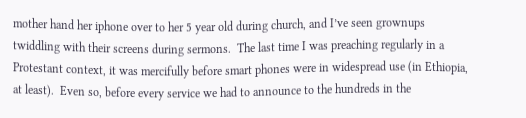mother hand her iphone over to her 5 year old during church, and I’ve seen grownups twiddling with their screens during sermons.  The last time I was preaching regularly in a Protestant context, it was mercifully before smart phones were in widespread use (in Ethiopia, at least).  Even so, before every service we had to announce to the hundreds in the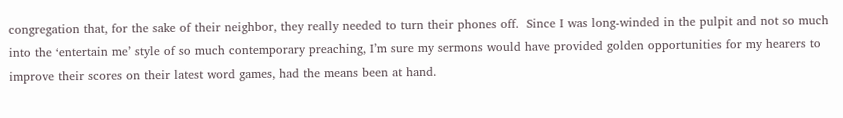congregation that, for the sake of their neighbor, they really needed to turn their phones off.  Since I was long-winded in the pulpit and not so much into the ‘entertain me’ style of so much contemporary preaching, I’m sure my sermons would have provided golden opportunities for my hearers to improve their scores on their latest word games, had the means been at hand.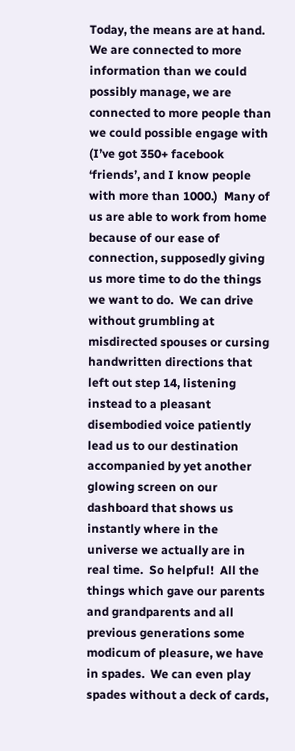Today, the means are at hand.  We are connected to more information than we could possibly manage, we are connected to more people than we could possible engage with (I’ve got 350+ facebook ‘friends’, and I know people with more than 1000.)  Many of us are able to work from home because of our ease of connection, supposedly giving us more time to do the things we want to do.  We can drive without grumbling at misdirected spouses or cursing handwritten directions that left out step 14, listening instead to a pleasant disembodied voice patiently lead us to our destination accompanied by yet another glowing screen on our dashboard that shows us instantly where in the universe we actually are in real time.  So helpful!  All the things which gave our parents and grandparents and all previous generations some modicum of pleasure, we have in spades.  We can even play spades without a deck of cards,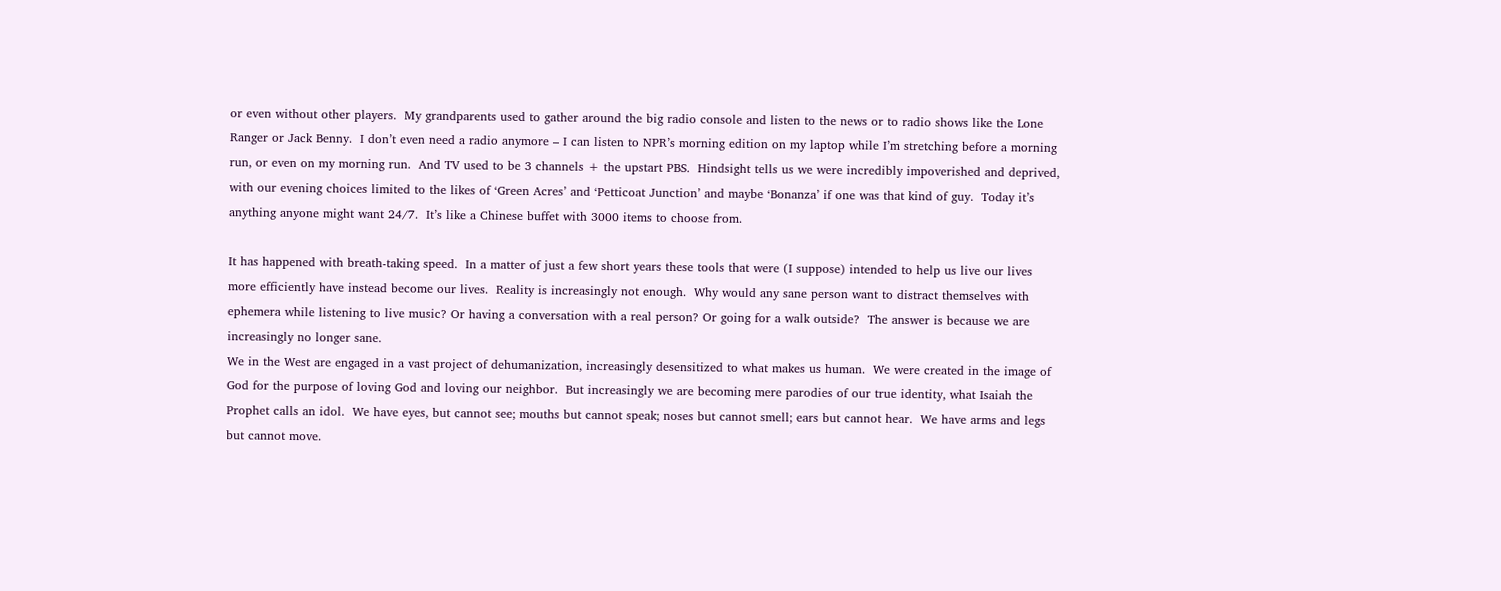or even without other players.  My grandparents used to gather around the big radio console and listen to the news or to radio shows like the Lone Ranger or Jack Benny.  I don’t even need a radio anymore – I can listen to NPR’s morning edition on my laptop while I’m stretching before a morning run, or even on my morning run.  And TV used to be 3 channels + the upstart PBS.  Hindsight tells us we were incredibly impoverished and deprived, with our evening choices limited to the likes of ‘Green Acres’ and ‘Petticoat Junction’ and maybe ‘Bonanza’ if one was that kind of guy.  Today it’s anything anyone might want 24/7.  It’s like a Chinese buffet with 3000 items to choose from.

It has happened with breath-taking speed.  In a matter of just a few short years these tools that were (I suppose) intended to help us live our lives more efficiently have instead become our lives.  Reality is increasingly not enough.  Why would any sane person want to distract themselves with ephemera while listening to live music? Or having a conversation with a real person? Or going for a walk outside?  The answer is because we are increasingly no longer sane.
We in the West are engaged in a vast project of dehumanization, increasingly desensitized to what makes us human.  We were created in the image of God for the purpose of loving God and loving our neighbor.  But increasingly we are becoming mere parodies of our true identity, what Isaiah the Prophet calls an idol.  We have eyes, but cannot see; mouths but cannot speak; noses but cannot smell; ears but cannot hear.  We have arms and legs but cannot move.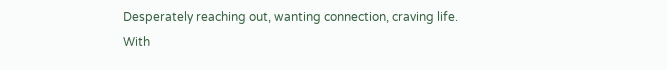Desperately reaching out, wanting connection, craving life.  With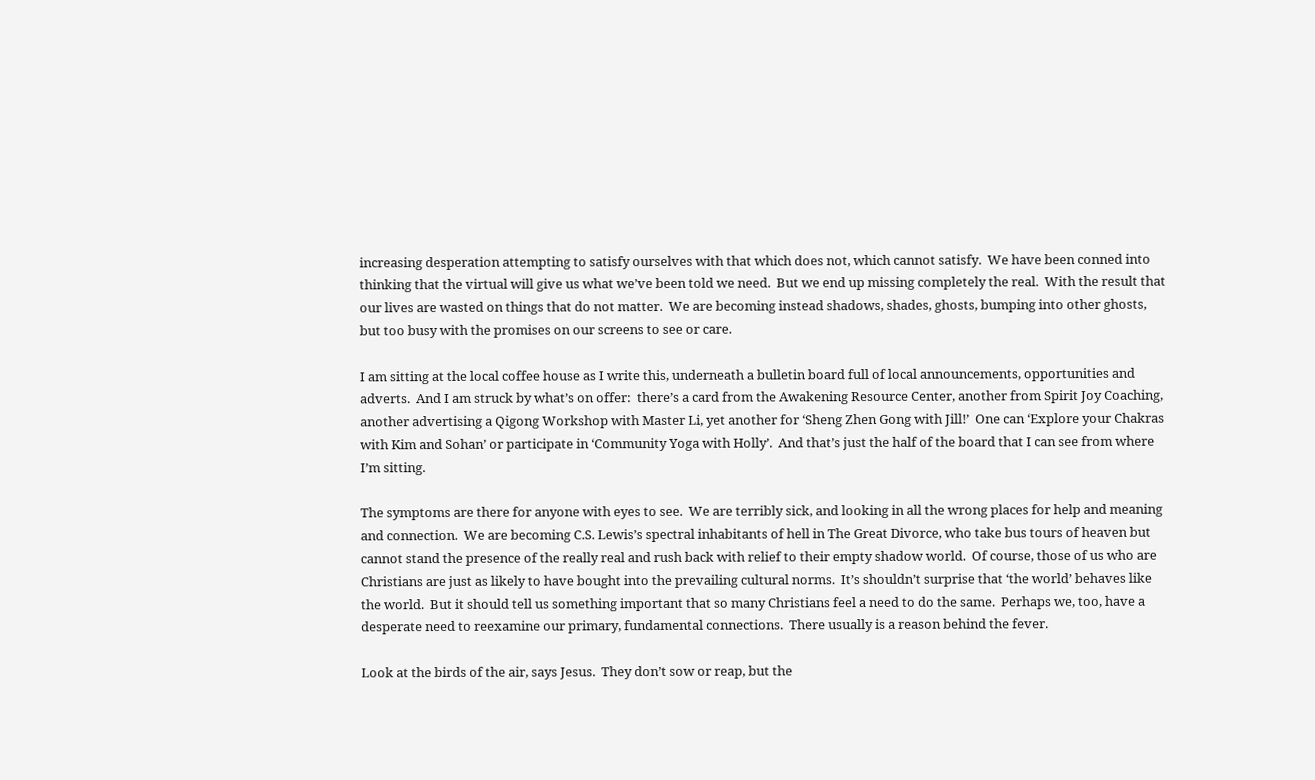increasing desperation attempting to satisfy ourselves with that which does not, which cannot satisfy.  We have been conned into thinking that the virtual will give us what we’ve been told we need.  But we end up missing completely the real.  With the result that our lives are wasted on things that do not matter.  We are becoming instead shadows, shades, ghosts, bumping into other ghosts, but too busy with the promises on our screens to see or care.

I am sitting at the local coffee house as I write this, underneath a bulletin board full of local announcements, opportunities and adverts.  And I am struck by what’s on offer:  there’s a card from the Awakening Resource Center, another from Spirit Joy Coaching, another advertising a Qigong Workshop with Master Li, yet another for ‘Sheng Zhen Gong with Jill!’  One can ‘Explore your Chakras with Kim and Sohan’ or participate in ‘Community Yoga with Holly’.  And that’s just the half of the board that I can see from where I’m sitting.

The symptoms are there for anyone with eyes to see.  We are terribly sick, and looking in all the wrong places for help and meaning and connection.  We are becoming C.S. Lewis’s spectral inhabitants of hell in The Great Divorce, who take bus tours of heaven but cannot stand the presence of the really real and rush back with relief to their empty shadow world.  Of course, those of us who are Christians are just as likely to have bought into the prevailing cultural norms.  It’s shouldn’t surprise that ‘the world’ behaves like the world.  But it should tell us something important that so many Christians feel a need to do the same.  Perhaps we, too, have a desperate need to reexamine our primary, fundamental connections.  There usually is a reason behind the fever.

Look at the birds of the air, says Jesus.  They don’t sow or reap, but the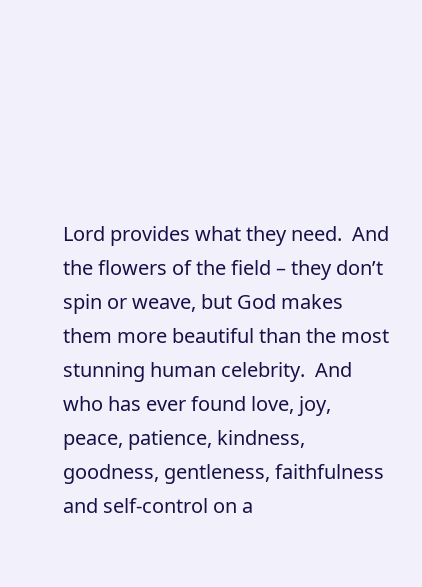Lord provides what they need.  And the flowers of the field – they don’t spin or weave, but God makes them more beautiful than the most stunning human celebrity.  And who has ever found love, joy, peace, patience, kindness, goodness, gentleness, faithfulness and self-control on a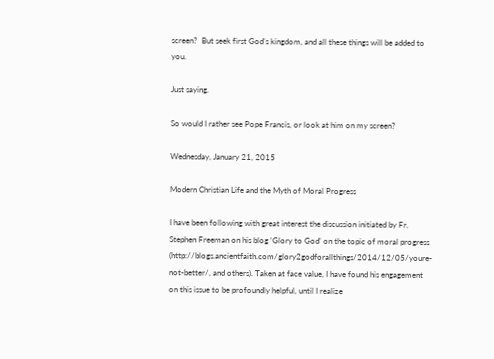screen?  But seek first God’s kingdom, and all these things will be added to you.

Just saying.

So would I rather see Pope Francis, or look at him on my screen?

Wednesday, January 21, 2015

Modern Christian Life and the Myth of Moral Progress

I have been following with great interest the discussion initiated by Fr. Stephen Freeman on his blog ‘Glory to God’ on the topic of moral progress (http://blogs.ancientfaith.com/glory2godforallthings/2014/12/05/youre-not-better/, and others). Taken at face value, I have found his engagement on this issue to be profoundly helpful, until I realize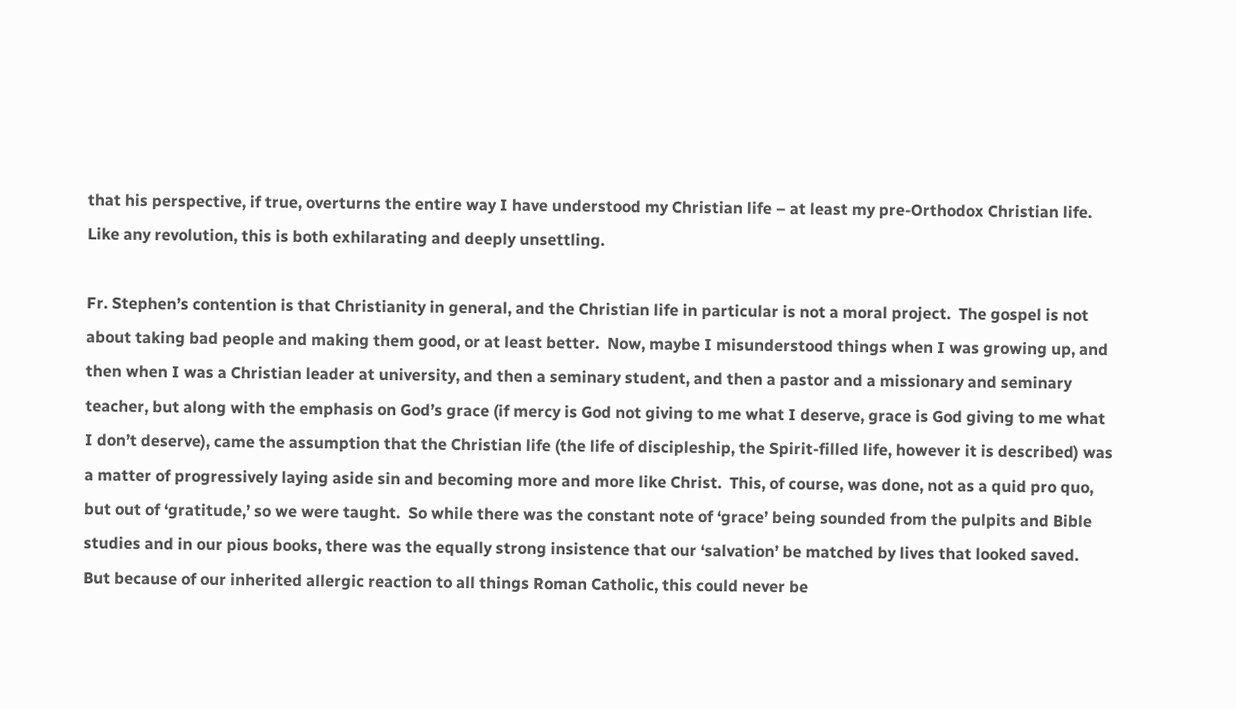that his perspective, if true, overturns the entire way I have understood my Christian life – at least my pre-Orthodox Christian life.  Like any revolution, this is both exhilarating and deeply unsettling.

Fr. Stephen’s contention is that Christianity in general, and the Christian life in particular is not a moral project.  The gospel is not about taking bad people and making them good, or at least better.  Now, maybe I misunderstood things when I was growing up, and then when I was a Christian leader at university, and then a seminary student, and then a pastor and a missionary and seminary teacher, but along with the emphasis on God’s grace (if mercy is God not giving to me what I deserve, grace is God giving to me what I don’t deserve), came the assumption that the Christian life (the life of discipleship, the Spirit-filled life, however it is described) was a matter of progressively laying aside sin and becoming more and more like Christ.  This, of course, was done, not as a quid pro quo, but out of ‘gratitude,’ so we were taught.  So while there was the constant note of ‘grace’ being sounded from the pulpits and Bible studies and in our pious books, there was the equally strong insistence that our ‘salvation’ be matched by lives that looked saved.  But because of our inherited allergic reaction to all things Roman Catholic, this could never be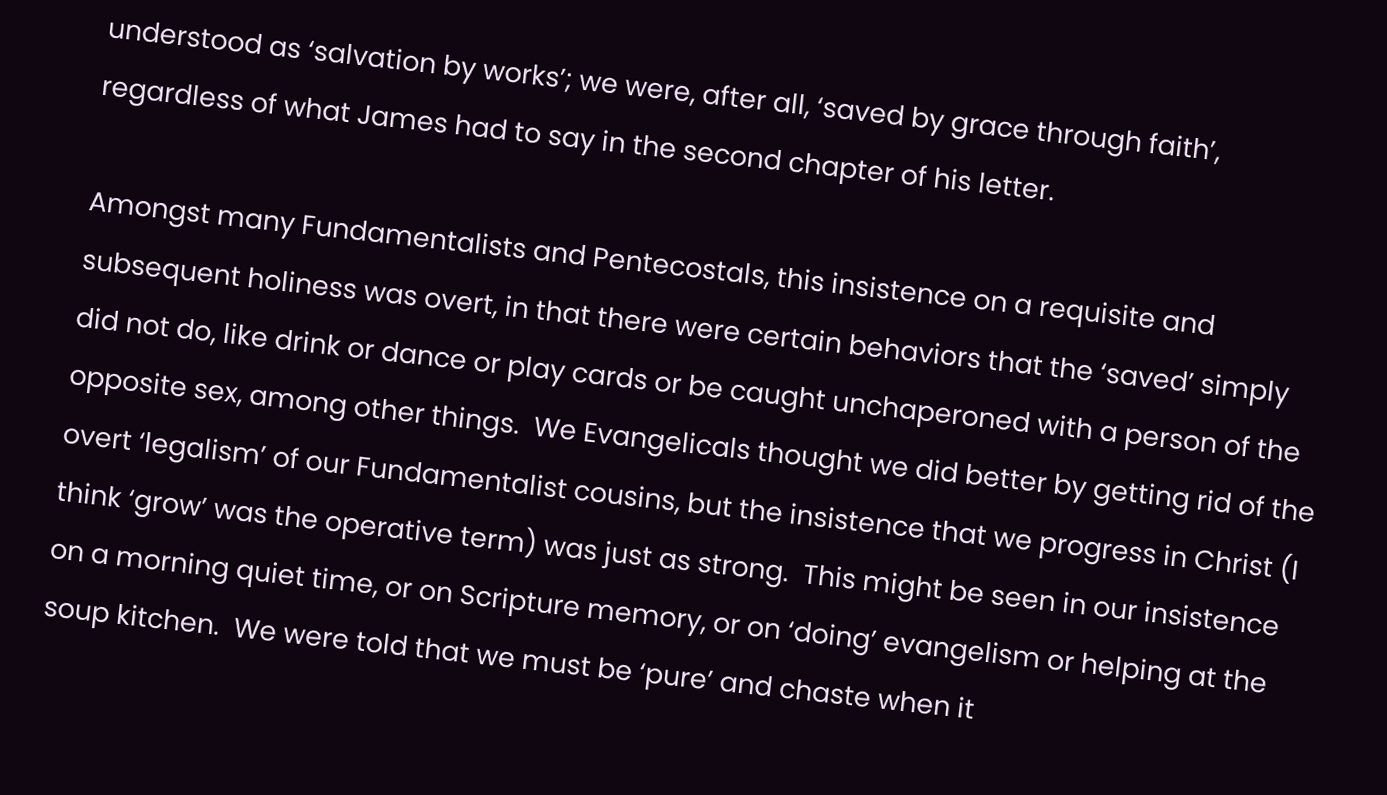understood as ‘salvation by works’; we were, after all, ‘saved by grace through faith’, regardless of what James had to say in the second chapter of his letter.

Amongst many Fundamentalists and Pentecostals, this insistence on a requisite and subsequent holiness was overt, in that there were certain behaviors that the ‘saved’ simply did not do, like drink or dance or play cards or be caught unchaperoned with a person of the opposite sex, among other things.  We Evangelicals thought we did better by getting rid of the overt ‘legalism’ of our Fundamentalist cousins, but the insistence that we progress in Christ (I think ‘grow’ was the operative term) was just as strong.  This might be seen in our insistence on a morning quiet time, or on Scripture memory, or on ‘doing’ evangelism or helping at the soup kitchen.  We were told that we must be ‘pure’ and chaste when it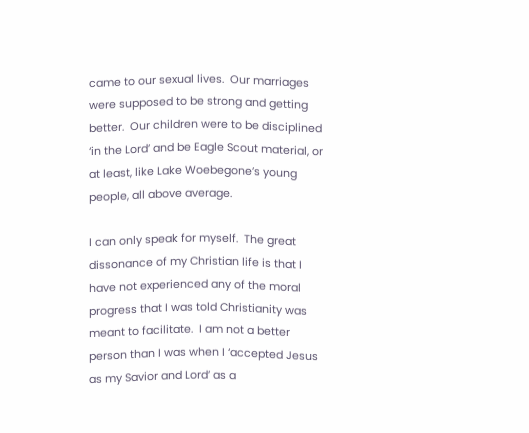came to our sexual lives.  Our marriages were supposed to be strong and getting better.  Our children were to be disciplined ‘in the Lord’ and be Eagle Scout material, or at least, like Lake Woebegone’s young people, all above average.

I can only speak for myself.  The great dissonance of my Christian life is that I have not experienced any of the moral progress that I was told Christianity was meant to facilitate.  I am not a better person than I was when I ‘accepted Jesus as my Savior and Lord’ as a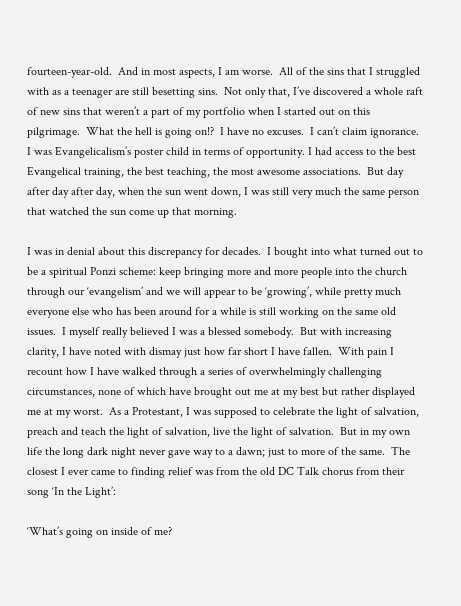fourteen-year-old.  And in most aspects, I am worse.  All of the sins that I struggled with as a teenager are still besetting sins.  Not only that, I’ve discovered a whole raft of new sins that weren’t a part of my portfolio when I started out on this pilgrimage.  What the hell is going on!?  I have no excuses.  I can’t claim ignorance.  I was Evangelicalism’s poster child in terms of opportunity. I had access to the best Evangelical training, the best teaching, the most awesome associations.  But day after day after day, when the sun went down, I was still very much the same person that watched the sun come up that morning.

I was in denial about this discrepancy for decades.  I bought into what turned out to be a spiritual Ponzi scheme: keep bringing more and more people into the church through our ‘evangelism’ and we will appear to be ‘growing’, while pretty much everyone else who has been around for a while is still working on the same old issues.  I myself really believed I was a blessed somebody.  But with increasing clarity, I have noted with dismay just how far short I have fallen.  With pain I recount how I have walked through a series of overwhelmingly challenging circumstances, none of which have brought out me at my best but rather displayed me at my worst.  As a Protestant, I was supposed to celebrate the light of salvation, preach and teach the light of salvation, live the light of salvation.  But in my own life the long dark night never gave way to a dawn; just to more of the same.  The closest I ever came to finding relief was from the old DC Talk chorus from their song ‘In the Light’:

‘What’s going on inside of me?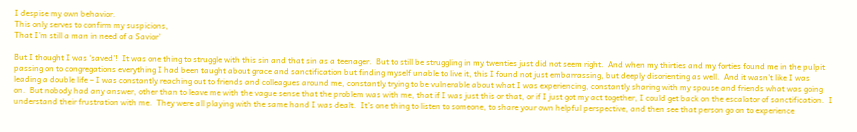I despise my own behavior.
This only serves to confirm my suspicions,
That I’m still a man in need of a Savior’

But I thought I was ‘saved’!  It was one thing to struggle with this sin and that sin as a teenager.  But to still be struggling in my twenties just did not seem right.  And when my thirties and my forties found me in the pulpit passing on to congregations everything I had been taught about grace and sanctification but finding myself unable to live it, this I found not just embarrassing, but deeply disorienting as well.  And it wasn’t like I was leading a double life – I was constantly reaching out to friends and colleagues around me, constantly trying to be vulnerable about what I was experiencing, constantly sharing with my spouse and friends what was going on.  But nobody had any answer, other than to leave me with the vague sense that the problem was with me, that if I was just this or that, or if I just got my act together, I could get back on the escalator of sanctification.  I understand their frustration with me.  They were all playing with the same hand I was dealt.  It’s one thing to listen to someone, to share your own helpful perspective, and then see that person go on to experience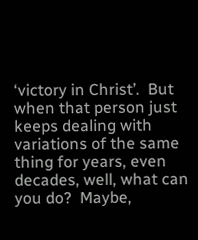‘victory in Christ’.  But when that person just keeps dealing with variations of the same thing for years, even decades, well, what can you do?  Maybe,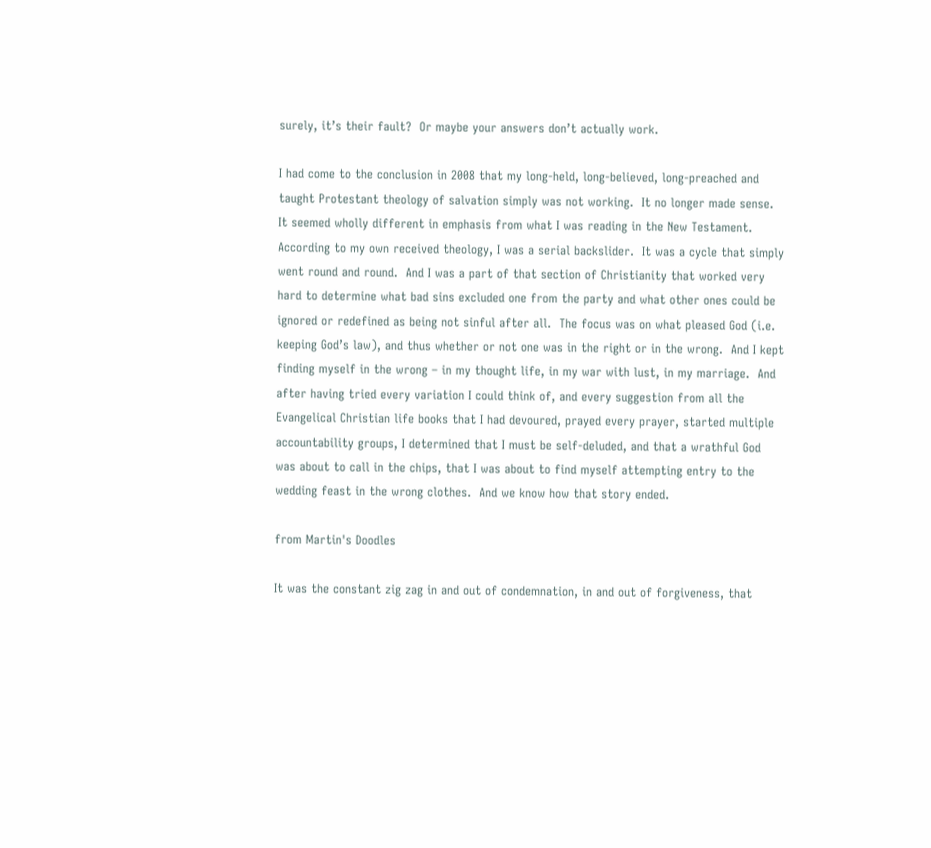surely, it’s their fault?  Or maybe your answers don’t actually work.

I had come to the conclusion in 2008 that my long-held, long-believed, long-preached and taught Protestant theology of salvation simply was not working.  It no longer made sense.  It seemed wholly different in emphasis from what I was reading in the New Testament.  According to my own received theology, I was a serial backslider.  It was a cycle that simply went round and round.  And I was a part of that section of Christianity that worked very hard to determine what bad sins excluded one from the party and what other ones could be ignored or redefined as being not sinful after all.  The focus was on what pleased God (i.e. keeping God’s law), and thus whether or not one was in the right or in the wrong.  And I kept finding myself in the wrong – in my thought life, in my war with lust, in my marriage.  And after having tried every variation I could think of, and every suggestion from all the Evangelical Christian life books that I had devoured, prayed every prayer, started multiple accountability groups, I determined that I must be self-deluded, and that a wrathful God was about to call in the chips, that I was about to find myself attempting entry to the wedding feast in the wrong clothes.  And we know how that story ended.

from Martin's Doodles

It was the constant zig zag in and out of condemnation, in and out of forgiveness, that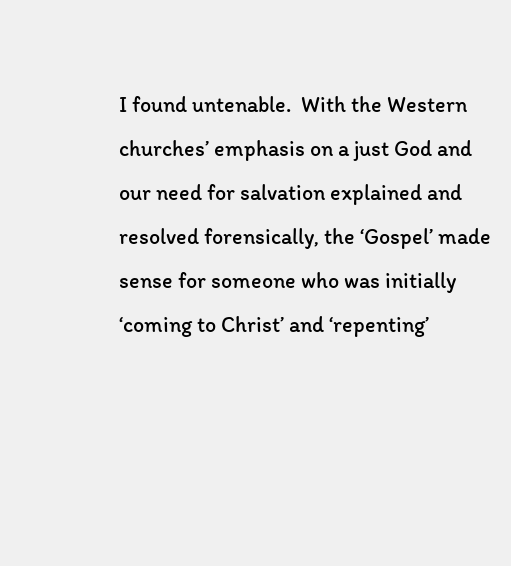I found untenable.  With the Western churches’ emphasis on a just God and our need for salvation explained and resolved forensically, the ‘Gospel’ made sense for someone who was initially ‘coming to Christ’ and ‘repenting’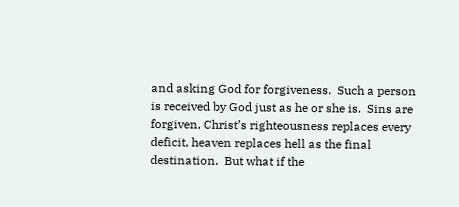and asking God for forgiveness.  Such a person is received by God just as he or she is.  Sins are forgiven, Christ’s righteousness replaces every deficit, heaven replaces hell as the final destination.  But what if the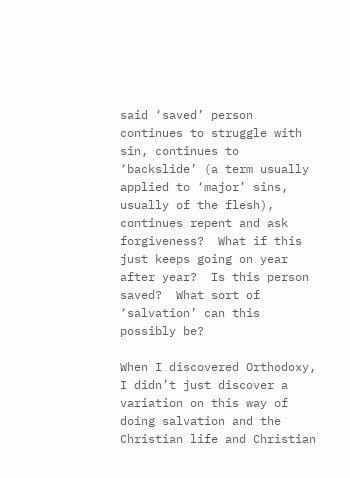said ‘saved’ person continues to struggle with sin, continues to ‘backslide’ (a term usually applied to ‘major’ sins, usually of the flesh), continues repent and ask forgiveness?  What if this just keeps going on year after year?  Is this person saved?  What sort of ‘salvation’ can this possibly be?

When I discovered Orthodoxy, I didn’t just discover a variation on this way of doing salvation and the Christian life and Christian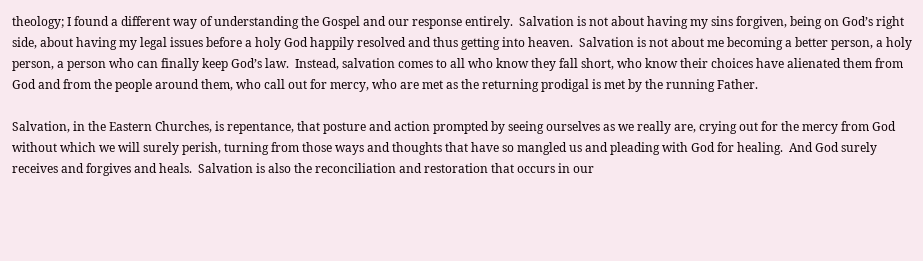theology; I found a different way of understanding the Gospel and our response entirely.  Salvation is not about having my sins forgiven, being on God’s right side, about having my legal issues before a holy God happily resolved and thus getting into heaven.  Salvation is not about me becoming a better person, a holy person, a person who can finally keep God’s law.  Instead, salvation comes to all who know they fall short, who know their choices have alienated them from God and from the people around them, who call out for mercy, who are met as the returning prodigal is met by the running Father.

Salvation, in the Eastern Churches, is repentance, that posture and action prompted by seeing ourselves as we really are, crying out for the mercy from God without which we will surely perish, turning from those ways and thoughts that have so mangled us and pleading with God for healing.  And God surely receives and forgives and heals.  Salvation is also the reconciliation and restoration that occurs in our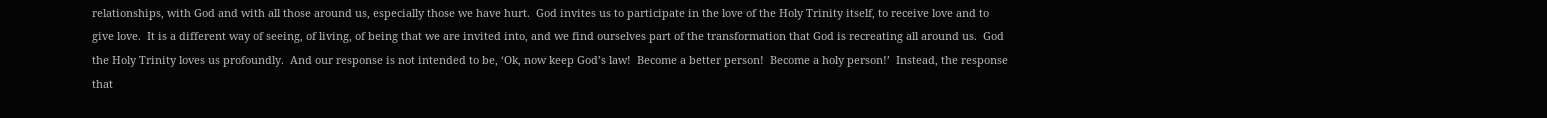relationships, with God and with all those around us, especially those we have hurt.  God invites us to participate in the love of the Holy Trinity itself, to receive love and to give love.  It is a different way of seeing, of living, of being that we are invited into, and we find ourselves part of the transformation that God is recreating all around us.  God the Holy Trinity loves us profoundly.  And our response is not intended to be, ‘Ok, now keep God’s law!  Become a better person!  Become a holy person!’  Instead, the response that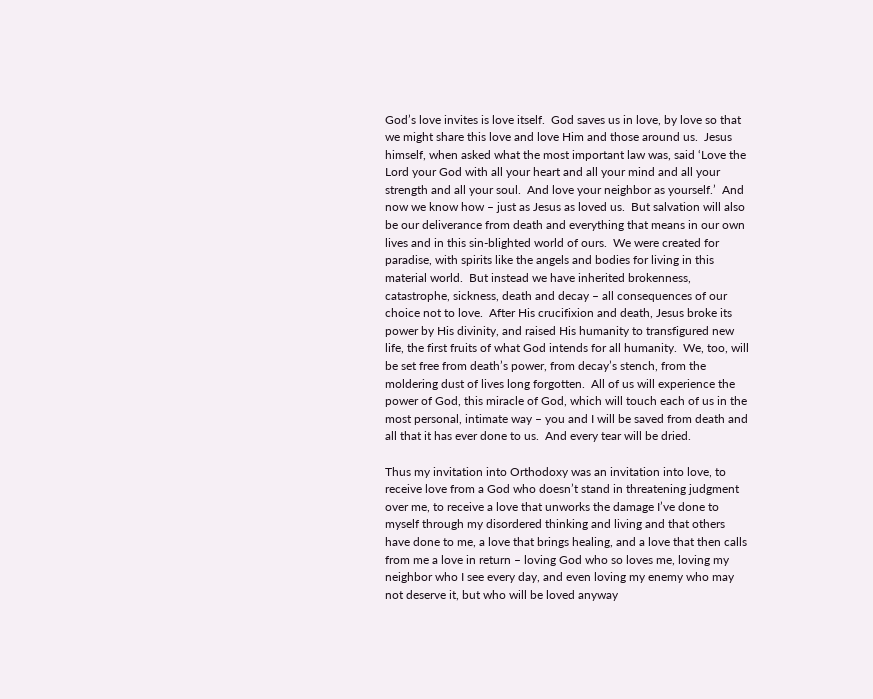God’s love invites is love itself.  God saves us in love, by love so that we might share this love and love Him and those around us.  Jesus himself, when asked what the most important law was, said ‘Love the Lord your God with all your heart and all your mind and all your strength and all your soul.  And love your neighbor as yourself.’  And now we know how – just as Jesus as loved us.  But salvation will also be our deliverance from death and everything that means in our own lives and in this sin-blighted world of ours.  We were created for paradise, with spirits like the angels and bodies for living in this material world.  But instead we have inherited brokenness, catastrophe, sickness, death and decay – all consequences of our choice not to love.  After His crucifixion and death, Jesus broke its power by His divinity, and raised His humanity to transfigured new life, the first fruits of what God intends for all humanity.  We, too, will be set free from death’s power, from decay’s stench, from the moldering dust of lives long forgotten.  All of us will experience the power of God, this miracle of God, which will touch each of us in the most personal, intimate way – you and I will be saved from death and all that it has ever done to us.  And every tear will be dried.

Thus my invitation into Orthodoxy was an invitation into love, to receive love from a God who doesn’t stand in threatening judgment over me, to receive a love that unworks the damage I’ve done to myself through my disordered thinking and living and that others have done to me, a love that brings healing, and a love that then calls from me a love in return – loving God who so loves me, loving my neighbor who I see every day, and even loving my enemy who may not deserve it, but who will be loved anyway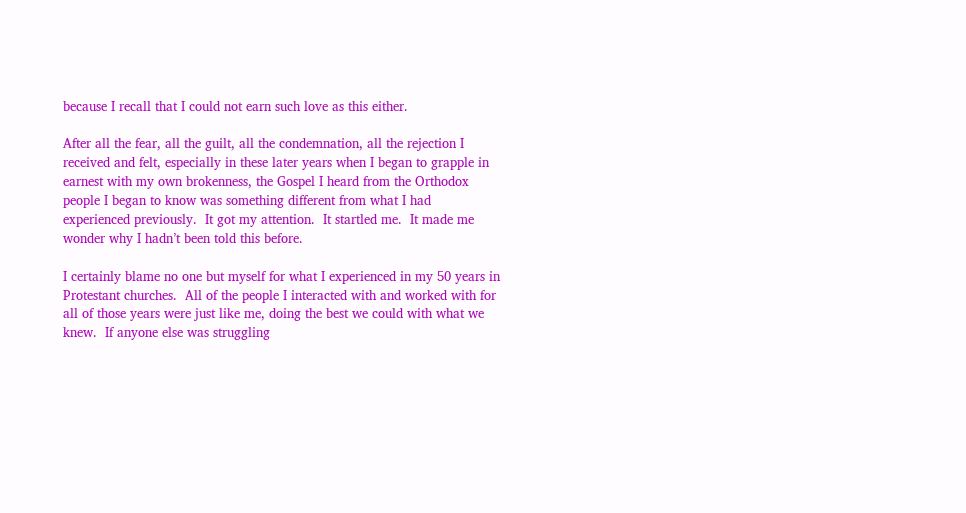because I recall that I could not earn such love as this either.

After all the fear, all the guilt, all the condemnation, all the rejection I received and felt, especially in these later years when I began to grapple in earnest with my own brokenness, the Gospel I heard from the Orthodox people I began to know was something different from what I had experienced previously.  It got my attention.  It startled me.  It made me wonder why I hadn’t been told this before.

I certainly blame no one but myself for what I experienced in my 50 years in Protestant churches.  All of the people I interacted with and worked with for all of those years were just like me, doing the best we could with what we knew.  If anyone else was struggling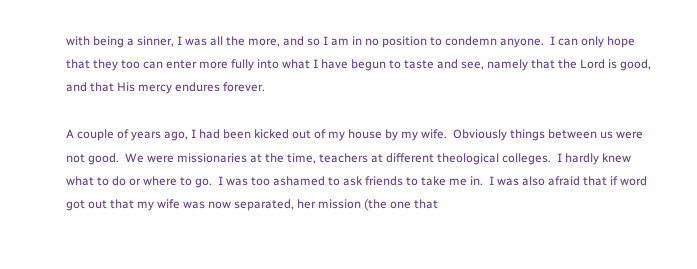with being a sinner, I was all the more, and so I am in no position to condemn anyone.  I can only hope that they too can enter more fully into what I have begun to taste and see, namely that the Lord is good, and that His mercy endures forever.

A couple of years ago, I had been kicked out of my house by my wife.  Obviously things between us were not good.  We were missionaries at the time, teachers at different theological colleges.  I hardly knew what to do or where to go.  I was too ashamed to ask friends to take me in.  I was also afraid that if word got out that my wife was now separated, her mission (the one that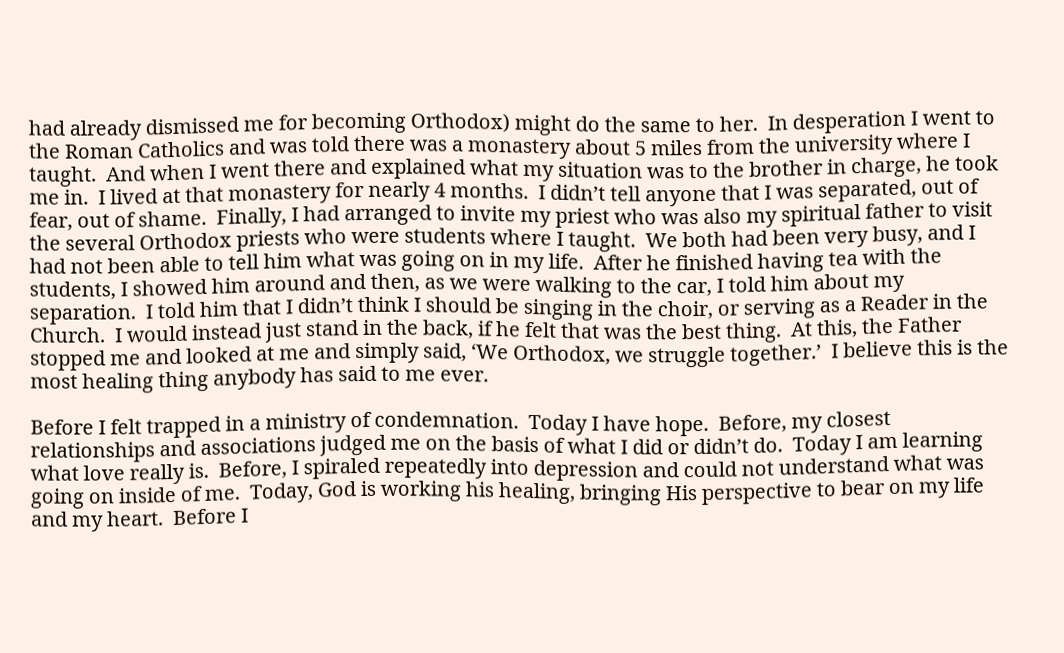had already dismissed me for becoming Orthodox) might do the same to her.  In desperation I went to the Roman Catholics and was told there was a monastery about 5 miles from the university where I taught.  And when I went there and explained what my situation was to the brother in charge, he took me in.  I lived at that monastery for nearly 4 months.  I didn’t tell anyone that I was separated, out of fear, out of shame.  Finally, I had arranged to invite my priest who was also my spiritual father to visit the several Orthodox priests who were students where I taught.  We both had been very busy, and I had not been able to tell him what was going on in my life.  After he finished having tea with the students, I showed him around and then, as we were walking to the car, I told him about my separation.  I told him that I didn’t think I should be singing in the choir, or serving as a Reader in the Church.  I would instead just stand in the back, if he felt that was the best thing.  At this, the Father stopped me and looked at me and simply said, ‘We Orthodox, we struggle together.’  I believe this is the most healing thing anybody has said to me ever.

Before I felt trapped in a ministry of condemnation.  Today I have hope.  Before, my closest relationships and associations judged me on the basis of what I did or didn’t do.  Today I am learning what love really is.  Before, I spiraled repeatedly into depression and could not understand what was going on inside of me.  Today, God is working his healing, bringing His perspective to bear on my life and my heart.  Before I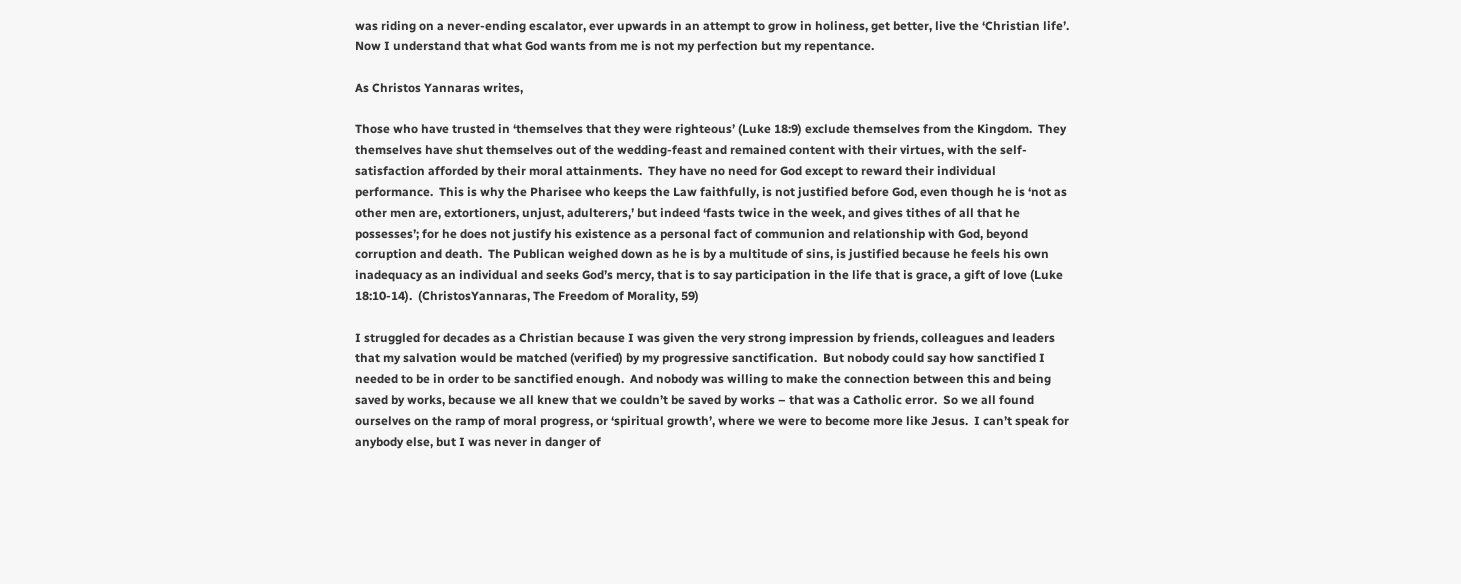was riding on a never-ending escalator, ever upwards in an attempt to grow in holiness, get better, live the ‘Christian life’.  Now I understand that what God wants from me is not my perfection but my repentance.

As Christos Yannaras writes,

Those who have trusted in ‘themselves that they were righteous’ (Luke 18:9) exclude themselves from the Kingdom.  They themselves have shut themselves out of the wedding-feast and remained content with their virtues, with the self-satisfaction afforded by their moral attainments.  They have no need for God except to reward their individual performance.  This is why the Pharisee who keeps the Law faithfully, is not justified before God, even though he is ‘not as other men are, extortioners, unjust, adulterers,’ but indeed ‘fasts twice in the week, and gives tithes of all that he possesses’; for he does not justify his existence as a personal fact of communion and relationship with God, beyond corruption and death.  The Publican weighed down as he is by a multitude of sins, is justified because he feels his own inadequacy as an individual and seeks God’s mercy, that is to say participation in the life that is grace, a gift of love (Luke 18:10-14).  (ChristosYannaras, The Freedom of Morality, 59)

I struggled for decades as a Christian because I was given the very strong impression by friends, colleagues and leaders that my salvation would be matched (verified) by my progressive sanctification.  But nobody could say how sanctified I needed to be in order to be sanctified enough.  And nobody was willing to make the connection between this and being saved by works, because we all knew that we couldn’t be saved by works – that was a Catholic error.  So we all found ourselves on the ramp of moral progress, or ‘spiritual growth’, where we were to become more like Jesus.  I can’t speak for anybody else, but I was never in danger of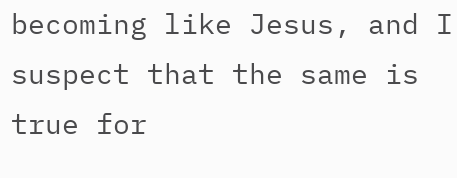becoming like Jesus, and I suspect that the same is true for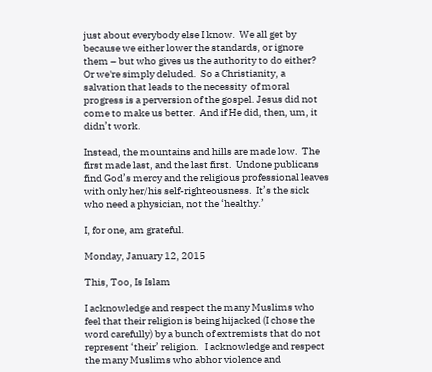just about everybody else I know.  We all get by because we either lower the standards, or ignore them – but who gives us the authority to do either?  Or we're simply deluded.  So a Christianity, a salvation that leads to the necessity  of moral progress is a perversion of the gospel. Jesus did not come to make us better.  And if He did, then, um, it didn’t work.

Instead, the mountains and hills are made low.  The first made last, and the last first.  Undone publicans find God’s mercy and the religious professional leaves with only her/his self-righteousness.  It’s the sick who need a physician, not the ‘healthy.’

I, for one, am grateful.

Monday, January 12, 2015

This, Too, Is Islam

I acknowledge and respect the many Muslims who feel that their religion is being hijacked (I chose the word carefully) by a bunch of extremists that do not represent ‘their’ religion.   I acknowledge and respect the many Muslims who abhor violence and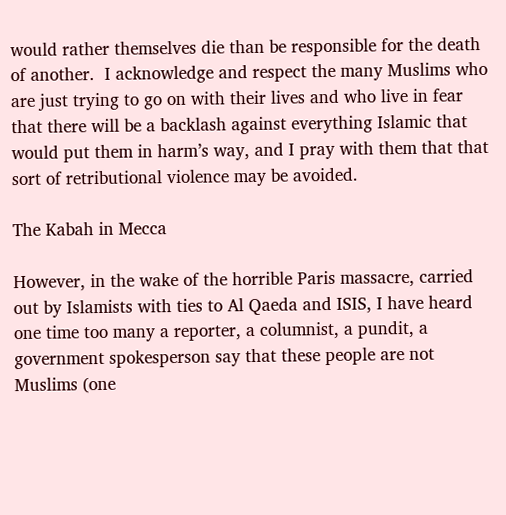would rather themselves die than be responsible for the death of another.  I acknowledge and respect the many Muslims who are just trying to go on with their lives and who live in fear that there will be a backlash against everything Islamic that would put them in harm’s way, and I pray with them that that sort of retributional violence may be avoided.

The Kabah in Mecca

However, in the wake of the horrible Paris massacre, carried out by Islamists with ties to Al Qaeda and ISIS, I have heard one time too many a reporter, a columnist, a pundit, a government spokesperson say that these people are not Muslims (one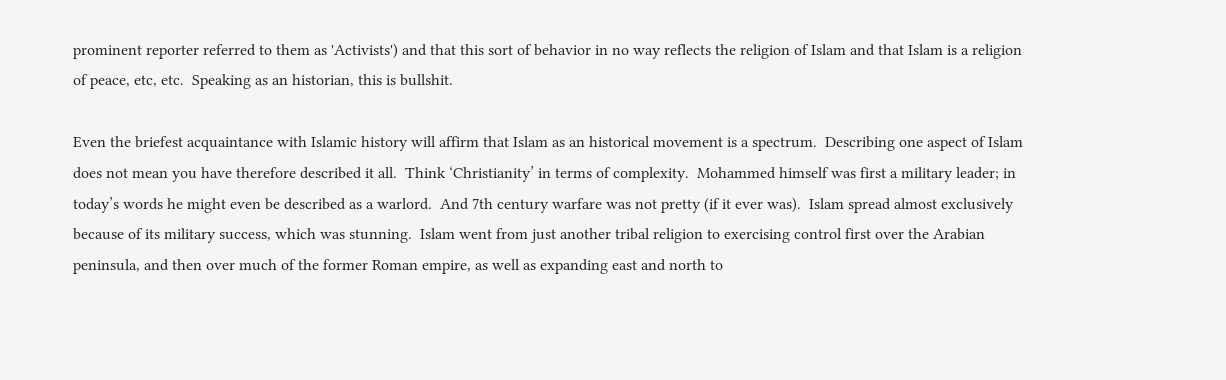prominent reporter referred to them as 'Activists') and that this sort of behavior in no way reflects the religion of Islam and that Islam is a religion of peace, etc, etc.  Speaking as an historian, this is bullshit.

Even the briefest acquaintance with Islamic history will affirm that Islam as an historical movement is a spectrum.  Describing one aspect of Islam does not mean you have therefore described it all.  Think ‘Christianity’ in terms of complexity.  Mohammed himself was first a military leader; in today’s words he might even be described as a warlord.  And 7th century warfare was not pretty (if it ever was).  Islam spread almost exclusively because of its military success, which was stunning.  Islam went from just another tribal religion to exercising control first over the Arabian peninsula, and then over much of the former Roman empire, as well as expanding east and north to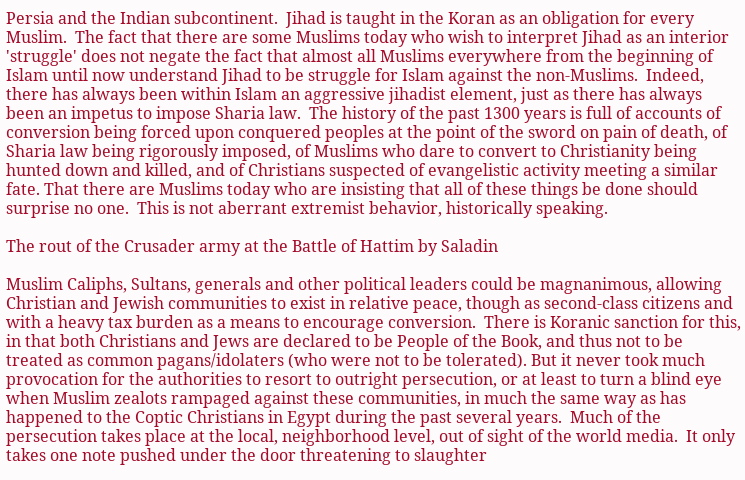Persia and the Indian subcontinent.  Jihad is taught in the Koran as an obligation for every Muslim.  The fact that there are some Muslims today who wish to interpret Jihad as an interior 'struggle' does not negate the fact that almost all Muslims everywhere from the beginning of Islam until now understand Jihad to be struggle for Islam against the non-Muslims.  Indeed, there has always been within Islam an aggressive jihadist element, just as there has always been an impetus to impose Sharia law.  The history of the past 1300 years is full of accounts of conversion being forced upon conquered peoples at the point of the sword on pain of death, of Sharia law being rigorously imposed, of Muslims who dare to convert to Christianity being hunted down and killed, and of Christians suspected of evangelistic activity meeting a similar fate. That there are Muslims today who are insisting that all of these things be done should surprise no one.  This is not aberrant extremist behavior, historically speaking.

The rout of the Crusader army at the Battle of Hattim by Saladin

Muslim Caliphs, Sultans, generals and other political leaders could be magnanimous, allowing Christian and Jewish communities to exist in relative peace, though as second-class citizens and with a heavy tax burden as a means to encourage conversion.  There is Koranic sanction for this, in that both Christians and Jews are declared to be People of the Book, and thus not to be treated as common pagans/idolaters (who were not to be tolerated). But it never took much provocation for the authorities to resort to outright persecution, or at least to turn a blind eye when Muslim zealots rampaged against these communities, in much the same way as has happened to the Coptic Christians in Egypt during the past several years.  Much of the persecution takes place at the local, neighborhood level, out of sight of the world media.  It only takes one note pushed under the door threatening to slaughter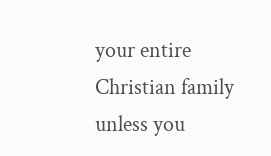your entire Christian family unless you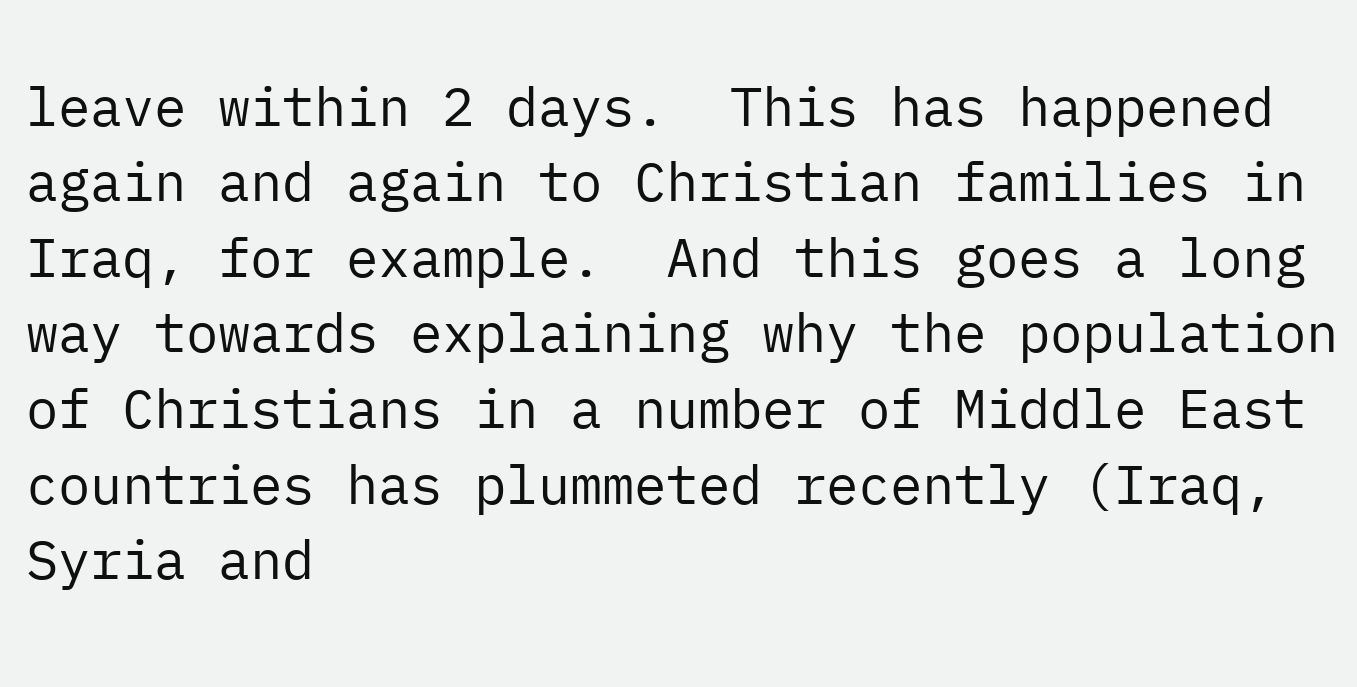leave within 2 days.  This has happened again and again to Christian families in Iraq, for example.  And this goes a long way towards explaining why the population of Christians in a number of Middle East countries has plummeted recently (Iraq, Syria and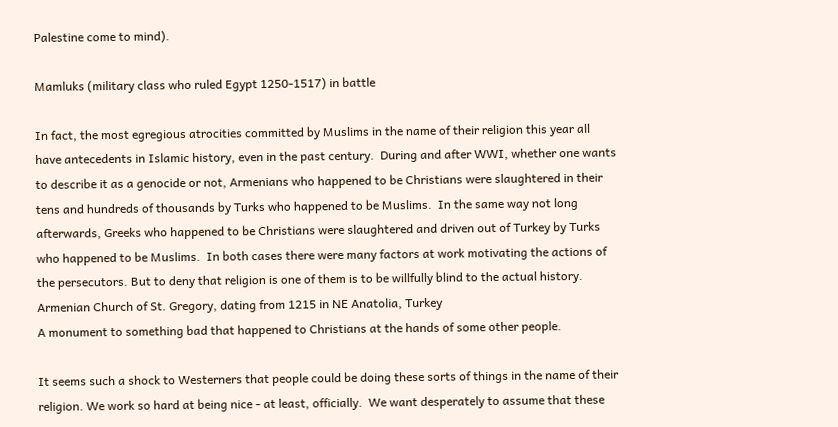Palestine come to mind).

Mamluks (military class who ruled Egypt 1250-1517) in battle

In fact, the most egregious atrocities committed by Muslims in the name of their religion this year all have antecedents in Islamic history, even in the past century.  During and after WWI, whether one wants to describe it as a genocide or not, Armenians who happened to be Christians were slaughtered in their tens and hundreds of thousands by Turks who happened to be Muslims.  In the same way not long afterwards, Greeks who happened to be Christians were slaughtered and driven out of Turkey by Turks who happened to be Muslims.  In both cases there were many factors at work motivating the actions of the persecutors. But to deny that religion is one of them is to be willfully blind to the actual history.
Armenian Church of St. Gregory, dating from 1215 in NE Anatolia, Turkey
A monument to something bad that happened to Christians at the hands of some other people.

It seems such a shock to Westerners that people could be doing these sorts of things in the name of their religion. We work so hard at being nice - at least, officially.  We want desperately to assume that these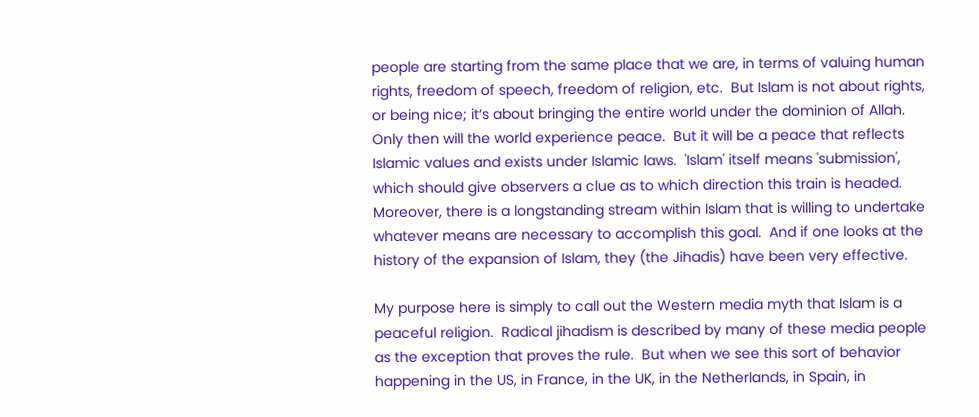people are starting from the same place that we are, in terms of valuing human rights, freedom of speech, freedom of religion, etc.  But Islam is not about rights, or being nice; it’s about bringing the entire world under the dominion of Allah.  Only then will the world experience peace.  But it will be a peace that reflects Islamic values and exists under Islamic laws.  'Islam' itself means 'submission', which should give observers a clue as to which direction this train is headed.  Moreover, there is a longstanding stream within Islam that is willing to undertake whatever means are necessary to accomplish this goal.  And if one looks at the history of the expansion of Islam, they (the Jihadis) have been very effective.

My purpose here is simply to call out the Western media myth that Islam is a peaceful religion.  Radical jihadism is described by many of these media people as the exception that proves the rule.  But when we see this sort of behavior happening in the US, in France, in the UK, in the Netherlands, in Spain, in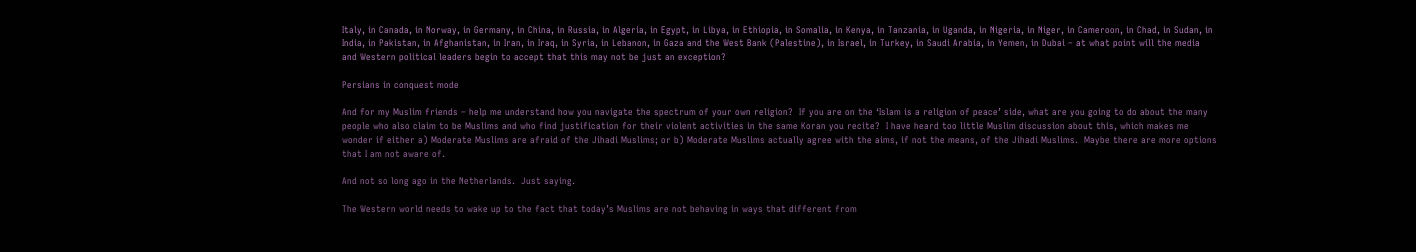Italy, in Canada, in Norway, in Germany, in China, in Russia, in Algeria, in Egypt, in Libya, in Ethiopia, in Somalia, in Kenya, in Tanzania, in Uganda, in Nigeria, in Niger, in Cameroon, in Chad, in Sudan, in India, in Pakistan, in Afghanistan, in Iran, in Iraq, in Syria, in Lebanon, in Gaza and the West Bank (Palestine), in Israel, in Turkey, in Saudi Arabia, in Yemen, in Dubai – at what point will the media and Western political leaders begin to accept that this may not be just an exception?

Persians in conquest mode

And for my Muslim friends – help me understand how you navigate the spectrum of your own religion?  If you are on the ‘Islam is a religion of peace’ side, what are you going to do about the many people who also claim to be Muslims and who find justification for their violent activities in the same Koran you recite?  I have heard too little Muslim discussion about this, which makes me wonder if either a) Moderate Muslims are afraid of the Jihadi Muslims; or b) Moderate Muslims actually agree with the aims, if not the means, of the Jihadi Muslims.  Maybe there are more options that I am not aware of.

And not so long ago in the Netherlands.  Just saying.

The Western world needs to wake up to the fact that today’s Muslims are not behaving in ways that different from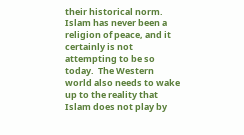their historical norm.  Islam has never been a religion of peace, and it certainly is not attempting to be so today.  The Western world also needs to wake up to the reality that Islam does not play by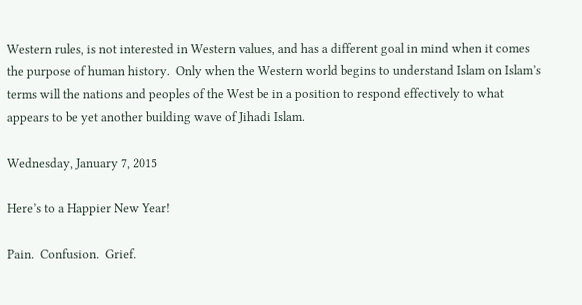Western rules, is not interested in Western values, and has a different goal in mind when it comes the purpose of human history.  Only when the Western world begins to understand Islam on Islam’s terms will the nations and peoples of the West be in a position to respond effectively to what appears to be yet another building wave of Jihadi Islam.

Wednesday, January 7, 2015

Here’s to a Happier New Year!

Pain.  Confusion.  Grief.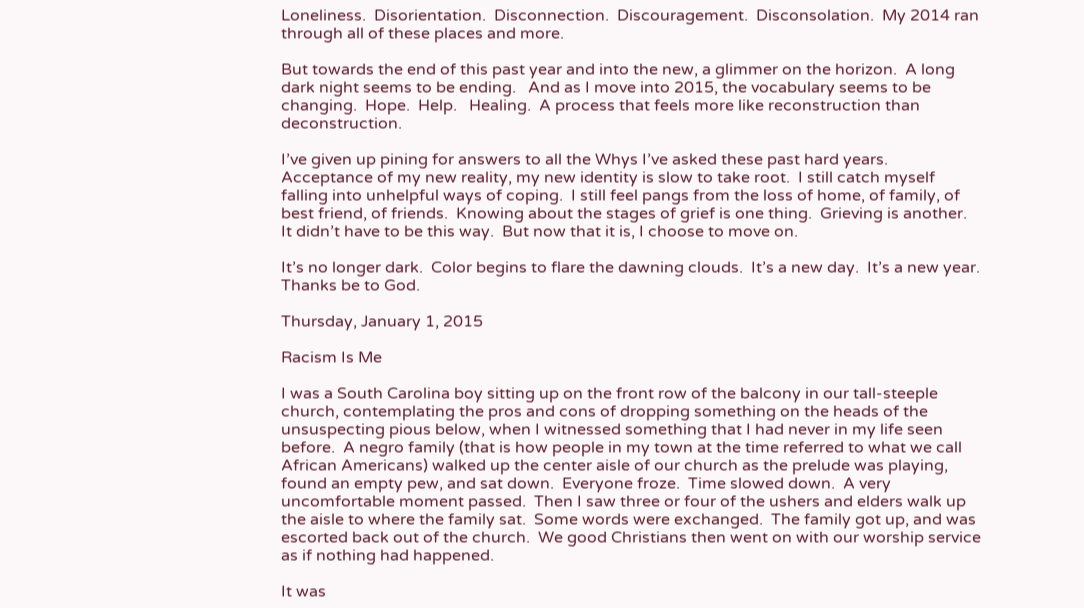Loneliness.  Disorientation.  Disconnection.  Discouragement.  Disconsolation.  My 2014 ran through all of these places and more.

But towards the end of this past year and into the new, a glimmer on the horizon.  A long dark night seems to be ending.   And as I move into 2015, the vocabulary seems to be changing.  Hope.  Help.   Healing.  A process that feels more like reconstruction than deconstruction.

I’ve given up pining for answers to all the Whys I’ve asked these past hard years.  Acceptance of my new reality, my new identity is slow to take root.  I still catch myself falling into unhelpful ways of coping.  I still feel pangs from the loss of home, of family, of best friend, of friends.  Knowing about the stages of grief is one thing.  Grieving is another.  It didn’t have to be this way.  But now that it is, I choose to move on.

It’s no longer dark.  Color begins to flare the dawning clouds.  It’s a new day.  It’s a new year.  Thanks be to God.

Thursday, January 1, 2015

Racism Is Me

I was a South Carolina boy sitting up on the front row of the balcony in our tall-steeple church, contemplating the pros and cons of dropping something on the heads of the unsuspecting pious below, when I witnessed something that I had never in my life seen before.  A negro family (that is how people in my town at the time referred to what we call African Americans) walked up the center aisle of our church as the prelude was playing, found an empty pew, and sat down.  Everyone froze.  Time slowed down.  A very uncomfortable moment passed.  Then I saw three or four of the ushers and elders walk up the aisle to where the family sat.  Some words were exchanged.  The family got up, and was escorted back out of the church.  We good Christians then went on with our worship service as if nothing had happened.

It was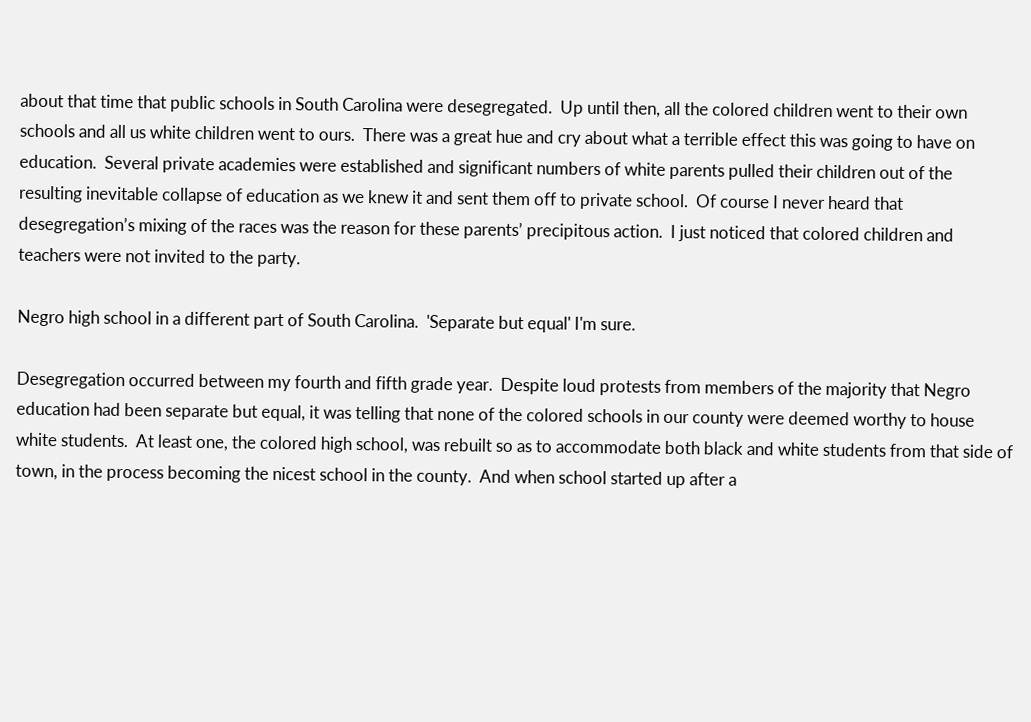about that time that public schools in South Carolina were desegregated.  Up until then, all the colored children went to their own schools and all us white children went to ours.  There was a great hue and cry about what a terrible effect this was going to have on education.  Several private academies were established and significant numbers of white parents pulled their children out of the resulting inevitable collapse of education as we knew it and sent them off to private school.  Of course I never heard that desegregation’s mixing of the races was the reason for these parents’ precipitous action.  I just noticed that colored children and teachers were not invited to the party.

Negro high school in a different part of South Carolina.  'Separate but equal' I'm sure.

Desegregation occurred between my fourth and fifth grade year.  Despite loud protests from members of the majority that Negro education had been separate but equal, it was telling that none of the colored schools in our county were deemed worthy to house white students.  At least one, the colored high school, was rebuilt so as to accommodate both black and white students from that side of town, in the process becoming the nicest school in the county.  And when school started up after a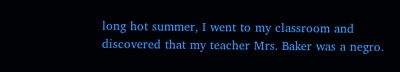long hot summer, I went to my classroom and discovered that my teacher Mrs. Baker was a negro.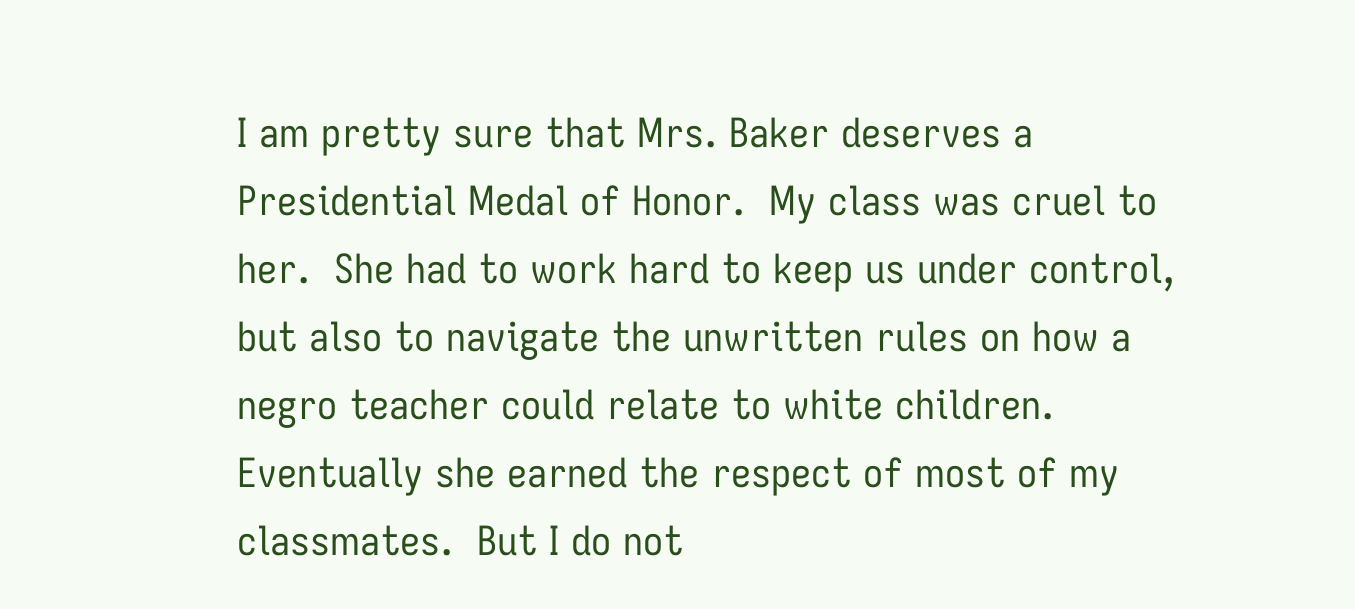I am pretty sure that Mrs. Baker deserves a Presidential Medal of Honor.  My class was cruel to her.  She had to work hard to keep us under control, but also to navigate the unwritten rules on how a negro teacher could relate to white children.  Eventually she earned the respect of most of my classmates.  But I do not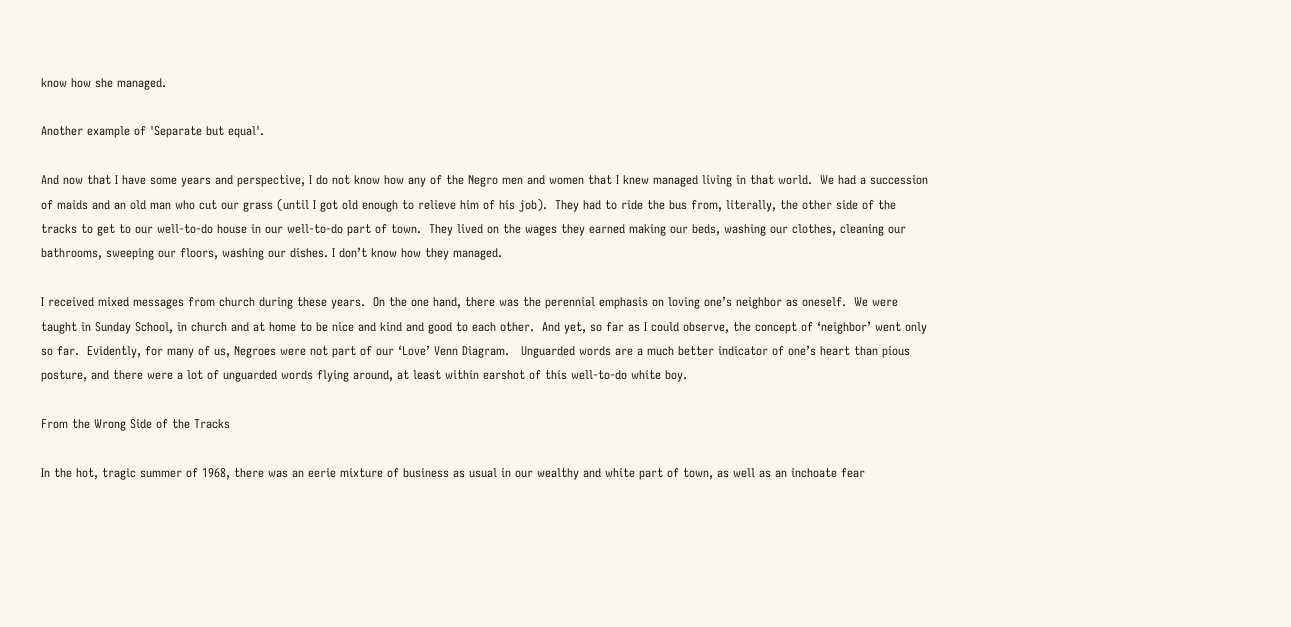know how she managed.

Another example of 'Separate but equal'.

And now that I have some years and perspective, I do not know how any of the Negro men and women that I knew managed living in that world.  We had a succession of maids and an old man who cut our grass (until I got old enough to relieve him of his job).  They had to ride the bus from, literally, the other side of the tracks to get to our well-to-do house in our well-to-do part of town.  They lived on the wages they earned making our beds, washing our clothes, cleaning our bathrooms, sweeping our floors, washing our dishes. I don’t know how they managed.

I received mixed messages from church during these years.  On the one hand, there was the perennial emphasis on loving one’s neighbor as oneself.  We were taught in Sunday School, in church and at home to be nice and kind and good to each other.  And yet, so far as I could observe, the concept of ‘neighbor’ went only so far.  Evidently, for many of us, Negroes were not part of our ‘Love’ Venn Diagram.   Unguarded words are a much better indicator of one’s heart than pious posture, and there were a lot of unguarded words flying around, at least within earshot of this well-to-do white boy.

From the Wrong Side of the Tracks

In the hot, tragic summer of 1968, there was an eerie mixture of business as usual in our wealthy and white part of town, as well as an inchoate fear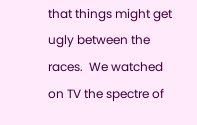that things might get ugly between the races.  We watched on TV the spectre of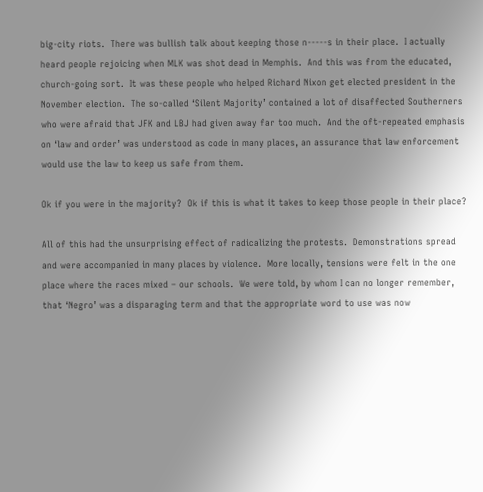big-city riots.  There was bullish talk about keeping those n-----s in their place.  I actually heard people rejoicing when MLK was shot dead in Memphis.  And this was from the educated, church-going sort.  It was these people who helped Richard Nixon get elected president in the November election.  The so-called ‘Silent Majority’ contained a lot of disaffected Southerners who were afraid that JFK and LBJ had given away far too much.  And the oft-repeated emphasis on ‘law and order’ was understood as code in many places, an assurance that law enforcement would use the law to keep us safe from them.

Ok if you were in the majority?  Ok if this is what it takes to keep those people in their place?

All of this had the unsurprising effect of radicalizing the protests.  Demonstrations spread and were accompanied in many places by violence.  More locally, tensions were felt in the one place where the races mixed – our schools.  We were told, by whom I can no longer remember, that ‘Negro’ was a disparaging term and that the appropriate word to use was now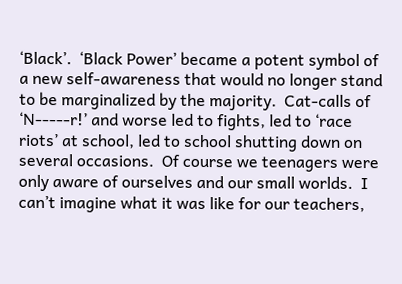‘Black’.  ‘Black Power’ became a potent symbol of a new self-awareness that would no longer stand to be marginalized by the majority.  Cat-calls of ‘N-----r!’ and worse led to fights, led to ‘race riots’ at school, led to school shutting down on several occasions.  Of course we teenagers were only aware of ourselves and our small worlds.  I can’t imagine what it was like for our teachers,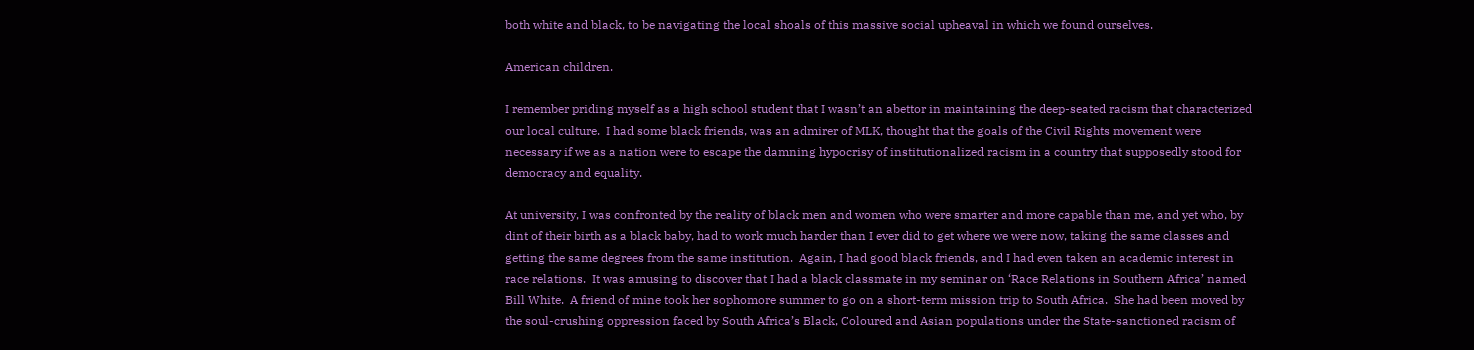both white and black, to be navigating the local shoals of this massive social upheaval in which we found ourselves.

American children.

I remember priding myself as a high school student that I wasn’t an abettor in maintaining the deep-seated racism that characterized our local culture.  I had some black friends, was an admirer of MLK, thought that the goals of the Civil Rights movement were necessary if we as a nation were to escape the damning hypocrisy of institutionalized racism in a country that supposedly stood for democracy and equality.

At university, I was confronted by the reality of black men and women who were smarter and more capable than me, and yet who, by dint of their birth as a black baby, had to work much harder than I ever did to get where we were now, taking the same classes and getting the same degrees from the same institution.  Again, I had good black friends, and I had even taken an academic interest in race relations.  It was amusing to discover that I had a black classmate in my seminar on ‘Race Relations in Southern Africa’ named Bill White.  A friend of mine took her sophomore summer to go on a short-term mission trip to South Africa.  She had been moved by the soul-crushing oppression faced by South Africa’s Black, Coloured and Asian populations under the State-sanctioned racism of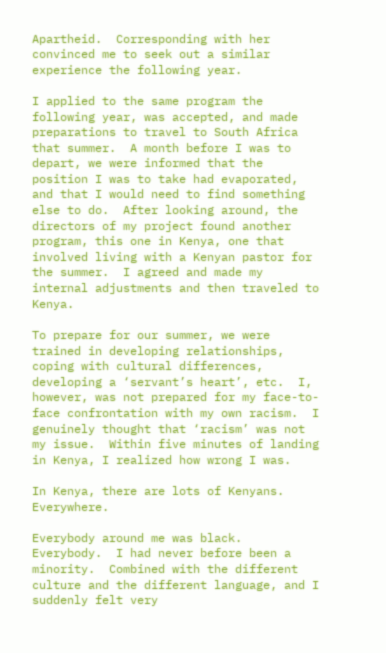Apartheid.  Corresponding with her convinced me to seek out a similar experience the following year.

I applied to the same program the following year, was accepted, and made preparations to travel to South Africa that summer.  A month before I was to depart, we were informed that the position I was to take had evaporated, and that I would need to find something else to do.  After looking around, the directors of my project found another program, this one in Kenya, one that involved living with a Kenyan pastor for the summer.  I agreed and made my internal adjustments and then traveled to Kenya.

To prepare for our summer, we were trained in developing relationships, coping with cultural differences, developing a ‘servant’s heart’, etc.  I, however, was not prepared for my face-to-face confrontation with my own racism.  I genuinely thought that ‘racism’ was not my issue.  Within five minutes of landing in Kenya, I realized how wrong I was.

In Kenya, there are lots of Kenyans.  Everywhere.

Everybody around me was black.  Everybody.  I had never before been a minority.  Combined with the different culture and the different language, and I suddenly felt very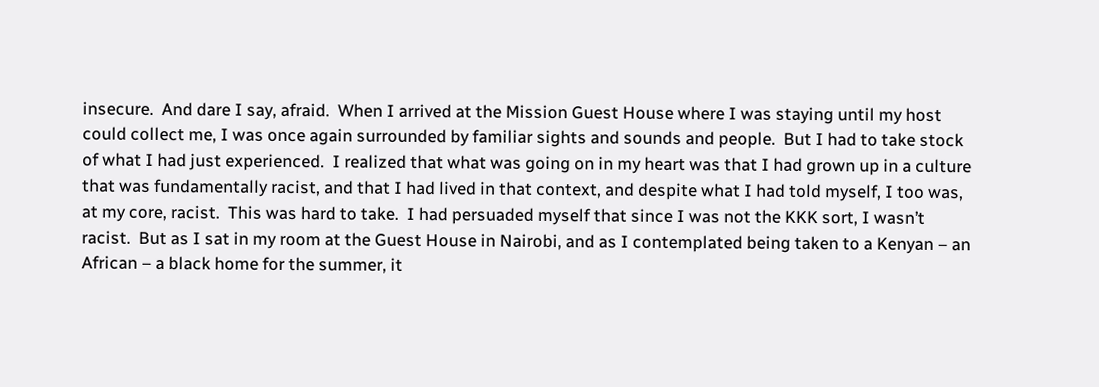insecure.  And dare I say, afraid.  When I arrived at the Mission Guest House where I was staying until my host could collect me, I was once again surrounded by familiar sights and sounds and people.  But I had to take stock of what I had just experienced.  I realized that what was going on in my heart was that I had grown up in a culture that was fundamentally racist, and that I had lived in that context, and despite what I had told myself, I too was, at my core, racist.  This was hard to take.  I had persuaded myself that since I was not the KKK sort, I wasn’t racist.  But as I sat in my room at the Guest House in Nairobi, and as I contemplated being taken to a Kenyan – an African – a black home for the summer, it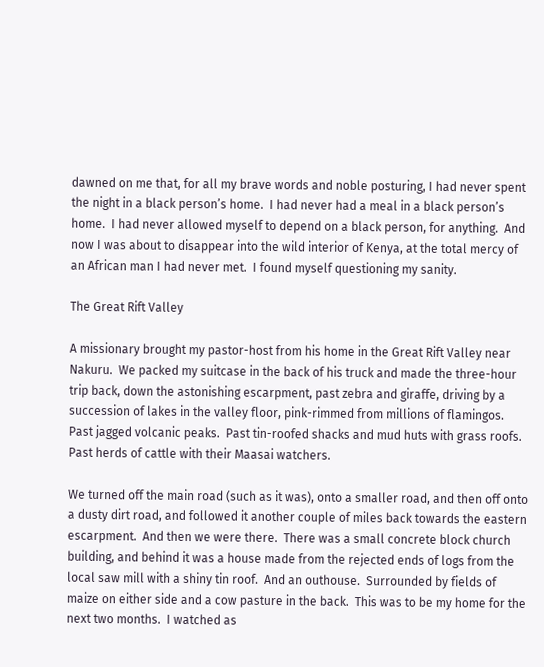dawned on me that, for all my brave words and noble posturing, I had never spent the night in a black person’s home.  I had never had a meal in a black person’s home.  I had never allowed myself to depend on a black person, for anything.  And now I was about to disappear into the wild interior of Kenya, at the total mercy of an African man I had never met.  I found myself questioning my sanity.

The Great Rift Valley

A missionary brought my pastor-host from his home in the Great Rift Valley near Nakuru.  We packed my suitcase in the back of his truck and made the three-hour trip back, down the astonishing escarpment, past zebra and giraffe, driving by a succession of lakes in the valley floor, pink-rimmed from millions of flamingos.  Past jagged volcanic peaks.  Past tin-roofed shacks and mud huts with grass roofs.  Past herds of cattle with their Maasai watchers.

We turned off the main road (such as it was), onto a smaller road, and then off onto a dusty dirt road, and followed it another couple of miles back towards the eastern escarpment.  And then we were there.  There was a small concrete block church building, and behind it was a house made from the rejected ends of logs from the local saw mill with a shiny tin roof.  And an outhouse.  Surrounded by fields of maize on either side and a cow pasture in the back.  This was to be my home for the next two months.  I watched as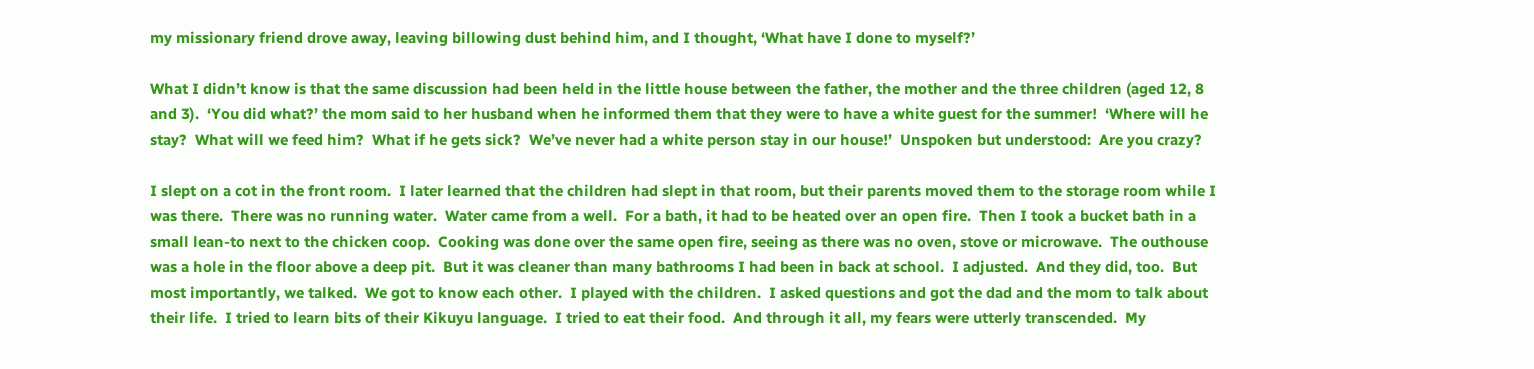my missionary friend drove away, leaving billowing dust behind him, and I thought, ‘What have I done to myself?’

What I didn’t know is that the same discussion had been held in the little house between the father, the mother and the three children (aged 12, 8 and 3).  ‘You did what?’ the mom said to her husband when he informed them that they were to have a white guest for the summer!  ‘Where will he stay?  What will we feed him?  What if he gets sick?  We’ve never had a white person stay in our house!’  Unspoken but understood:  Are you crazy?

I slept on a cot in the front room.  I later learned that the children had slept in that room, but their parents moved them to the storage room while I was there.  There was no running water.  Water came from a well.  For a bath, it had to be heated over an open fire.  Then I took a bucket bath in a small lean-to next to the chicken coop.  Cooking was done over the same open fire, seeing as there was no oven, stove or microwave.  The outhouse was a hole in the floor above a deep pit.  But it was cleaner than many bathrooms I had been in back at school.  I adjusted.  And they did, too.  But most importantly, we talked.  We got to know each other.  I played with the children.  I asked questions and got the dad and the mom to talk about their life.  I tried to learn bits of their Kikuyu language.  I tried to eat their food.  And through it all, my fears were utterly transcended.  My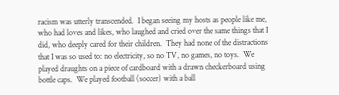racism was utterly transcended.  I began seeing my hosts as people like me, who had loves and likes, who laughed and cried over the same things that I did, who deeply cared for their children.  They had none of the distractions that I was so used to: no electricity, so no TV, no games, no toys.  We played draughts on a piece of cardboard with a drawn checkerboard using bottle caps.  We played football (soccer) with a ball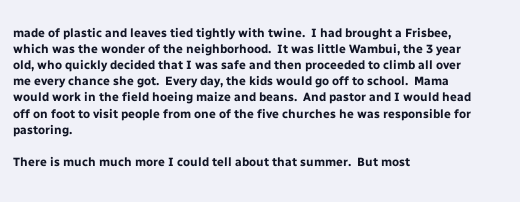made of plastic and leaves tied tightly with twine.  I had brought a Frisbee, which was the wonder of the neighborhood.  It was little Wambui, the 3 year old, who quickly decided that I was safe and then proceeded to climb all over me every chance she got.  Every day, the kids would go off to school.  Mama would work in the field hoeing maize and beans.  And pastor and I would head off on foot to visit people from one of the five churches he was responsible for pastoring.

There is much much more I could tell about that summer.  But most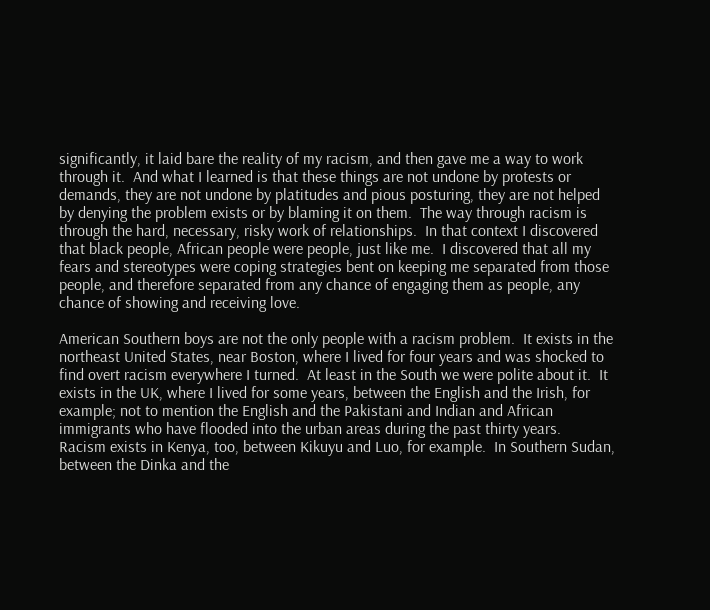significantly, it laid bare the reality of my racism, and then gave me a way to work through it.  And what I learned is that these things are not undone by protests or demands, they are not undone by platitudes and pious posturing, they are not helped by denying the problem exists or by blaming it on them.  The way through racism is through the hard, necessary, risky work of relationships.  In that context I discovered that black people, African people were people, just like me.  I discovered that all my fears and stereotypes were coping strategies bent on keeping me separated from those people, and therefore separated from any chance of engaging them as people, any chance of showing and receiving love.

American Southern boys are not the only people with a racism problem.  It exists in the northeast United States, near Boston, where I lived for four years and was shocked to find overt racism everywhere I turned.  At least in the South we were polite about it.  It exists in the UK, where I lived for some years, between the English and the Irish, for example; not to mention the English and the Pakistani and Indian and African immigrants who have flooded into the urban areas during the past thirty years.  Racism exists in Kenya, too, between Kikuyu and Luo, for example.  In Southern Sudan, between the Dinka and the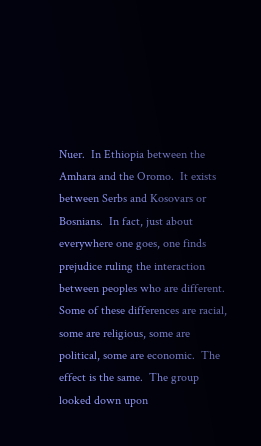Nuer.  In Ethiopia between the Amhara and the Oromo.  It exists between Serbs and Kosovars or Bosnians.  In fact, just about everywhere one goes, one finds prejudice ruling the interaction between peoples who are different.  Some of these differences are racial, some are religious, some are political, some are economic.  The effect is the same.  The group looked down upon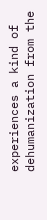experiences a kind of dehumanization from the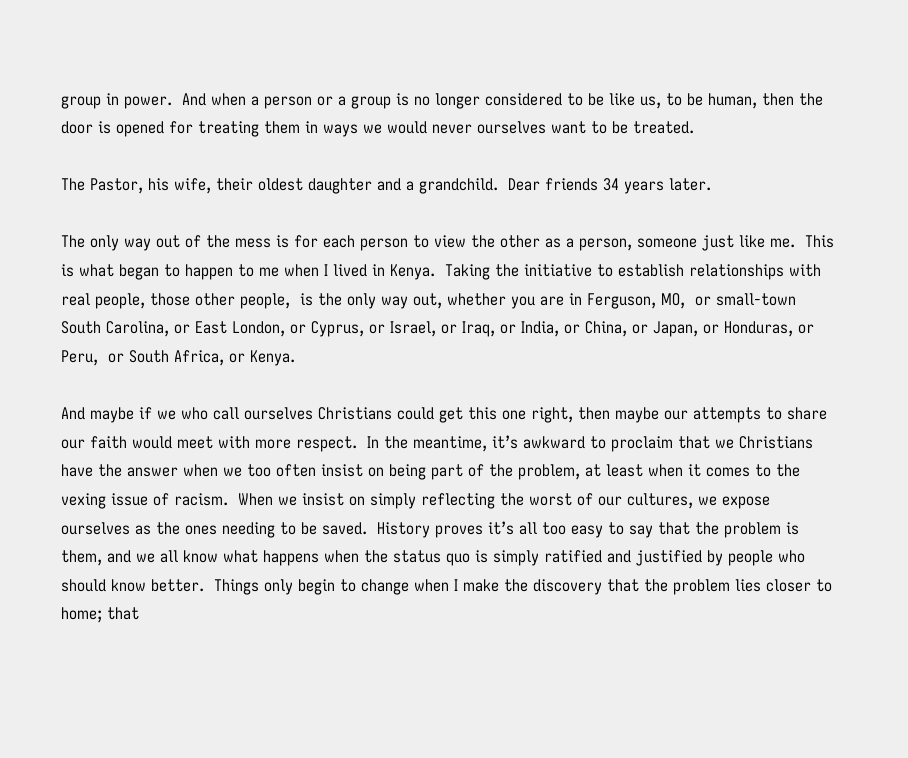group in power.  And when a person or a group is no longer considered to be like us, to be human, then the door is opened for treating them in ways we would never ourselves want to be treated.

The Pastor, his wife, their oldest daughter and a grandchild.  Dear friends 34 years later.

The only way out of the mess is for each person to view the other as a person, someone just like me.  This is what began to happen to me when I lived in Kenya.  Taking the initiative to establish relationships with real people, those other people,  is the only way out, whether you are in Ferguson, MO,  or small-town South Carolina, or East London, or Cyprus, or Israel, or Iraq, or India, or China, or Japan, or Honduras, or Peru,  or South Africa, or Kenya.

And maybe if we who call ourselves Christians could get this one right, then maybe our attempts to share our faith would meet with more respect.  In the meantime, it’s awkward to proclaim that we Christians have the answer when we too often insist on being part of the problem, at least when it comes to the vexing issue of racism.  When we insist on simply reflecting the worst of our cultures, we expose ourselves as the ones needing to be saved.  History proves it’s all too easy to say that the problem is them, and we all know what happens when the status quo is simply ratified and justified by people who should know better.  Things only begin to change when I make the discovery that the problem lies closer to home; that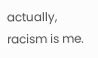actually, racism is me.